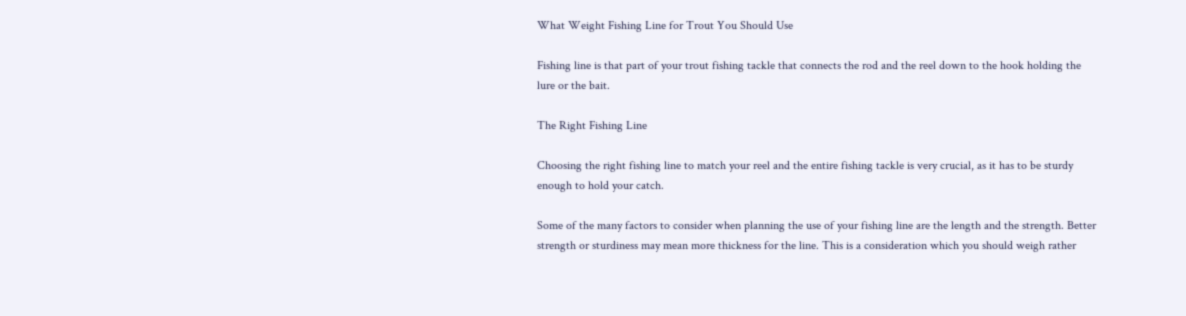What Weight Fishing Line for Trout You Should Use

Fishing line is that part of your trout fishing tackle that connects the rod and the reel down to the hook holding the lure or the bait.

The Right Fishing Line

Choosing the right fishing line to match your reel and the entire fishing tackle is very crucial, as it has to be sturdy enough to hold your catch.

Some of the many factors to consider when planning the use of your fishing line are the length and the strength. Better strength or sturdiness may mean more thickness for the line. This is a consideration which you should weigh rather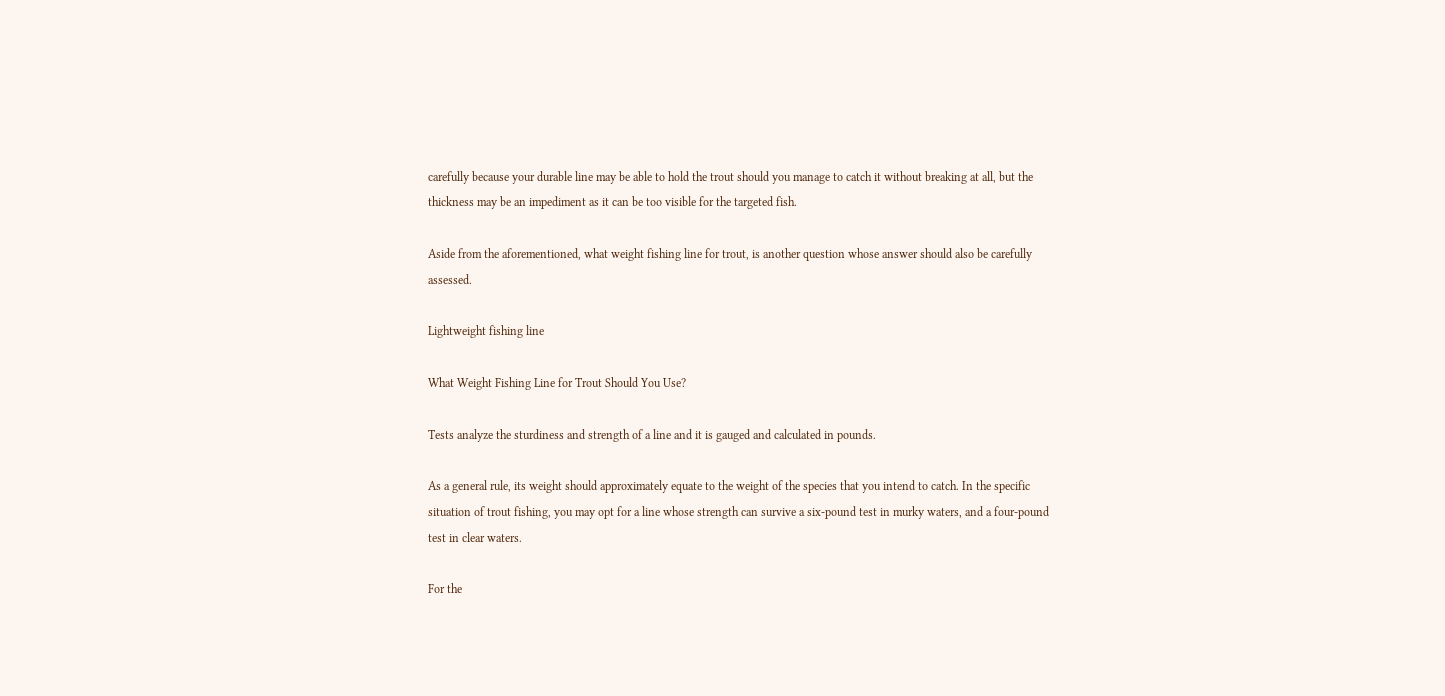carefully because your durable line may be able to hold the trout should you manage to catch it without breaking at all, but the thickness may be an impediment as it can be too visible for the targeted fish.

Aside from the aforementioned, what weight fishing line for trout, is another question whose answer should also be carefully assessed.

Lightweight fishing line

What Weight Fishing Line for Trout Should You Use?

Tests analyze the sturdiness and strength of a line and it is gauged and calculated in pounds.

As a general rule, its weight should approximately equate to the weight of the species that you intend to catch. In the specific situation of trout fishing, you may opt for a line whose strength can survive a six-pound test in murky waters, and a four-pound test in clear waters.

For the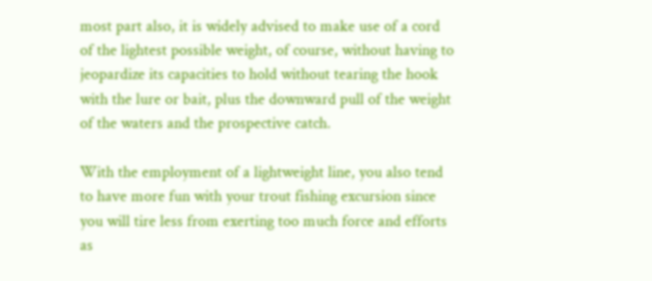most part also, it is widely advised to make use of a cord of the lightest possible weight, of course, without having to jeopardize its capacities to hold without tearing the hook with the lure or bait, plus the downward pull of the weight of the waters and the prospective catch.

With the employment of a lightweight line, you also tend to have more fun with your trout fishing excursion since you will tire less from exerting too much force and efforts as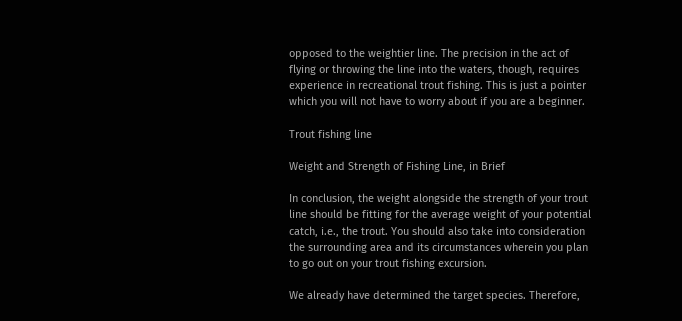opposed to the weightier line. The precision in the act of flying or throwing the line into the waters, though, requires experience in recreational trout fishing. This is just a pointer which you will not have to worry about if you are a beginner.

Trout fishing line

Weight and Strength of Fishing Line, in Brief

In conclusion, the weight alongside the strength of your trout line should be fitting for the average weight of your potential catch, i.e., the trout. You should also take into consideration the surrounding area and its circumstances wherein you plan to go out on your trout fishing excursion.

We already have determined the target species. Therefore,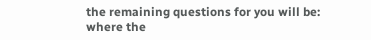the remaining questions for you will be: where the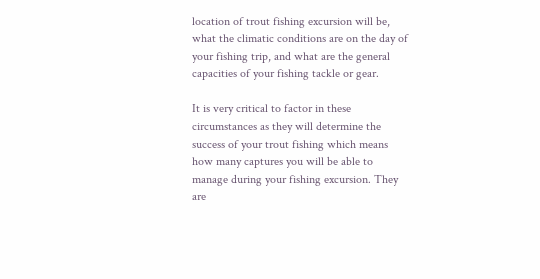location of trout fishing excursion will be, what the climatic conditions are on the day of your fishing trip, and what are the general capacities of your fishing tackle or gear.

It is very critical to factor in these circumstances as they will determine the success of your trout fishing which means how many captures you will be able to manage during your fishing excursion. They are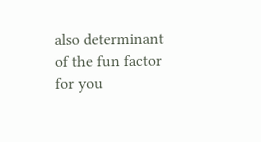also determinant of the fun factor for you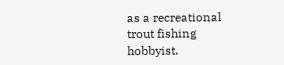as a recreational trout fishing hobbyist.